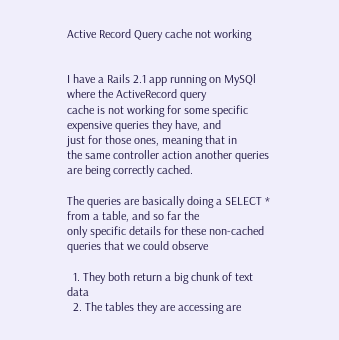Active Record Query cache not working


I have a Rails 2.1 app running on MySQl where the ActiveRecord query
cache is not working for some specific expensive queries they have, and
just for those ones, meaning that in
the same controller action another queries are being correctly cached.

The queries are basically doing a SELECT * from a table, and so far the
only specific details for these non-cached queries that we could observe

  1. They both return a big chunk of text data
  2. The tables they are accessing are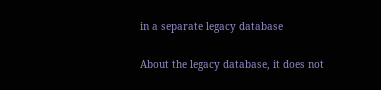in a separate legacy database

About the legacy database, it does not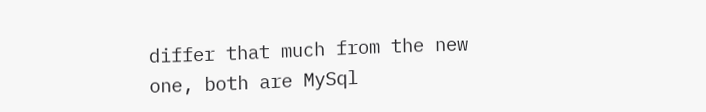differ that much from the new
one, both are MySql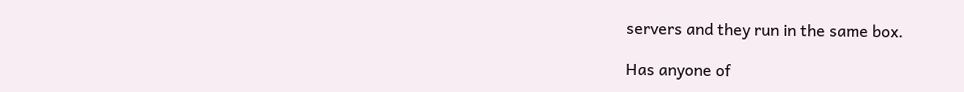servers and they run in the same box.

Has anyone of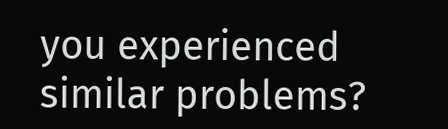you experienced similar problems?